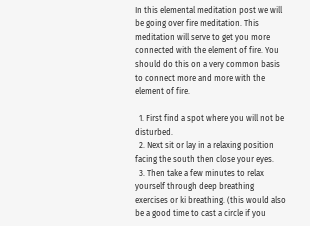In this elemental meditation post we will be going over fire meditation. This meditation will serve to get you more connected with the element of fire. You should do this on a very common basis to connect more and more with the element of fire.

  1. First find a spot where you will not be disturbed.
  2. Next sit or lay in a relaxing position facing the south then close your eyes.
  3. Then take a few minutes to relax yourself through deep breathing exercises or ki breathing. (this would also be a good time to cast a circle if you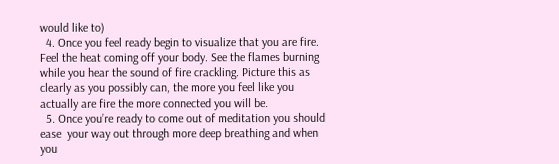would like to)
  4. Once you feel ready begin to visualize that you are fire. Feel the heat coming off your body. See the flames burning while you hear the sound of fire crackling. Picture this as clearly as you possibly can, the more you feel like you actually are fire the more connected you will be.
  5. Once you’re ready to come out of meditation you should ease  your way out through more deep breathing and when you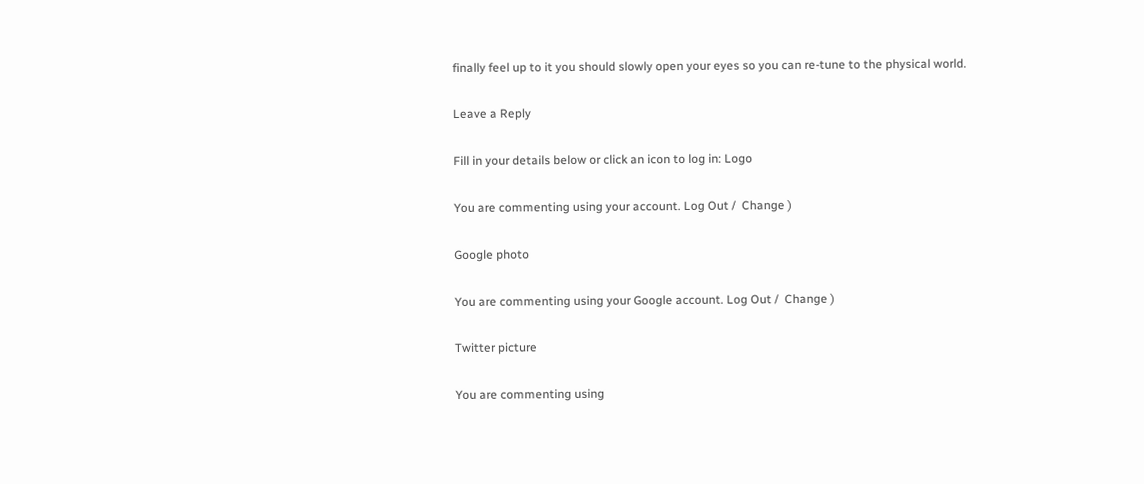finally feel up to it you should slowly open your eyes so you can re-tune to the physical world.

Leave a Reply

Fill in your details below or click an icon to log in: Logo

You are commenting using your account. Log Out /  Change )

Google photo

You are commenting using your Google account. Log Out /  Change )

Twitter picture

You are commenting using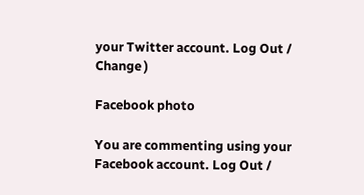your Twitter account. Log Out /  Change )

Facebook photo

You are commenting using your Facebook account. Log Out /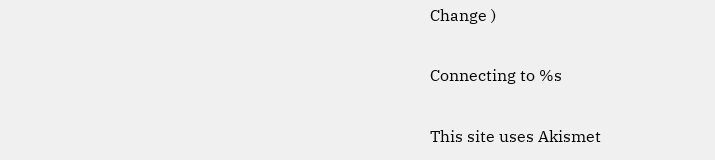Change )

Connecting to %s

This site uses Akismet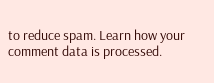to reduce spam. Learn how your comment data is processed.